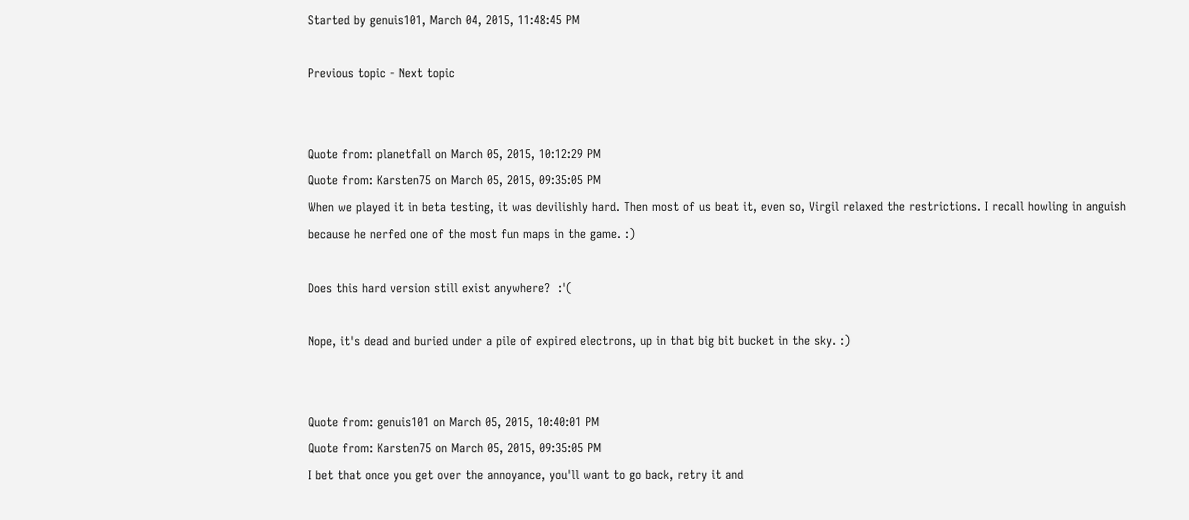Started by genuis101, March 04, 2015, 11:48:45 PM

Previous topic - Next topic


Quote from: planetfall on March 05, 2015, 10:12:29 PM
Quote from: Karsten75 on March 05, 2015, 09:35:05 PM
When we played it in beta testing, it was devilishly hard. Then most of us beat it, even so, Virgil relaxed the restrictions. I recall howling in anguish because he nerfed one of the most fun maps in the game. :)

Does this hard version still exist anywhere?  :'(

Nope, it's dead and buried under a pile of expired electrons, up in that big bit bucket in the sky. :)


Quote from: genuis101 on March 05, 2015, 10:40:01 PM
Quote from: Karsten75 on March 05, 2015, 09:35:05 PM
I bet that once you get over the annoyance, you'll want to go back, retry it and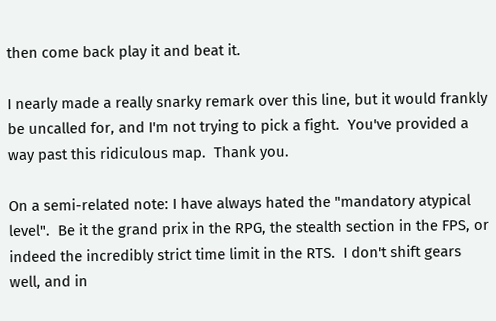then come back play it and beat it.

I nearly made a really snarky remark over this line, but it would frankly be uncalled for, and I'm not trying to pick a fight.  You've provided a way past this ridiculous map.  Thank you.

On a semi-related note: I have always hated the "mandatory atypical level".  Be it the grand prix in the RPG, the stealth section in the FPS, or indeed the incredibly strict time limit in the RTS.  I don't shift gears well, and in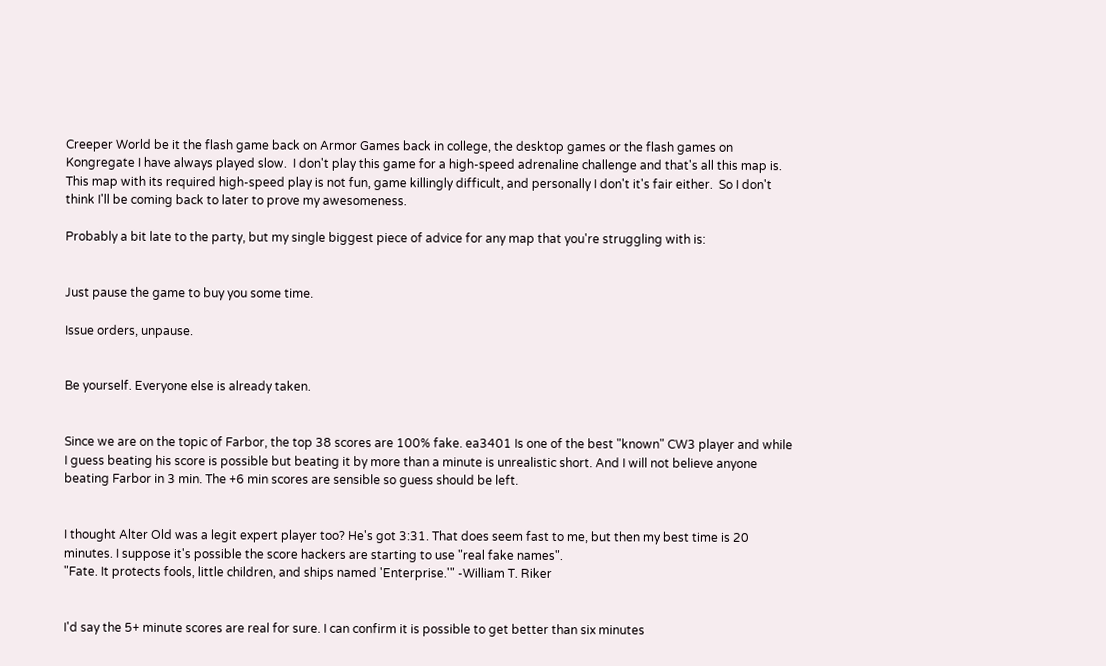Creeper World be it the flash game back on Armor Games back in college, the desktop games or the flash games on Kongregate I have always played slow.  I don't play this game for a high-speed adrenaline challenge and that's all this map is.  This map with its required high-speed play is not fun, game killingly difficult, and personally I don't it's fair either.  So I don't think I'll be coming back to later to prove my awesomeness.

Probably a bit late to the party, but my single biggest piece of advice for any map that you're struggling with is:


Just pause the game to buy you some time.

Issue orders, unpause.


Be yourself. Everyone else is already taken.


Since we are on the topic of Farbor, the top 38 scores are 100% fake. ea3401 Is one of the best "known" CW3 player and while I guess beating his score is possible but beating it by more than a minute is unrealistic short. And I will not believe anyone beating Farbor in 3 min. The +6 min scores are sensible so guess should be left.


I thought Alter Old was a legit expert player too? He's got 3:31. That does seem fast to me, but then my best time is 20 minutes. I suppose it's possible the score hackers are starting to use "real fake names".
"Fate. It protects fools, little children, and ships named 'Enterprise.'" -William T. Riker


I'd say the 5+ minute scores are real for sure. I can confirm it is possible to get better than six minutes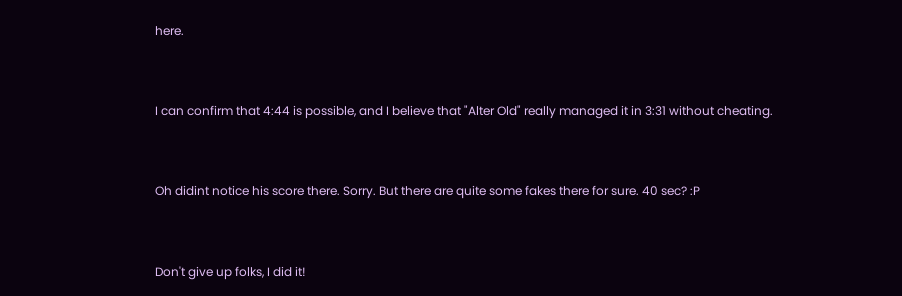here.


I can confirm that 4:44 is possible, and I believe that "Alter Old" really managed it in 3:31 without cheating.


Oh didint notice his score there. Sorry. But there are quite some fakes there for sure. 40 sec? :P


Don't give up folks, I did it!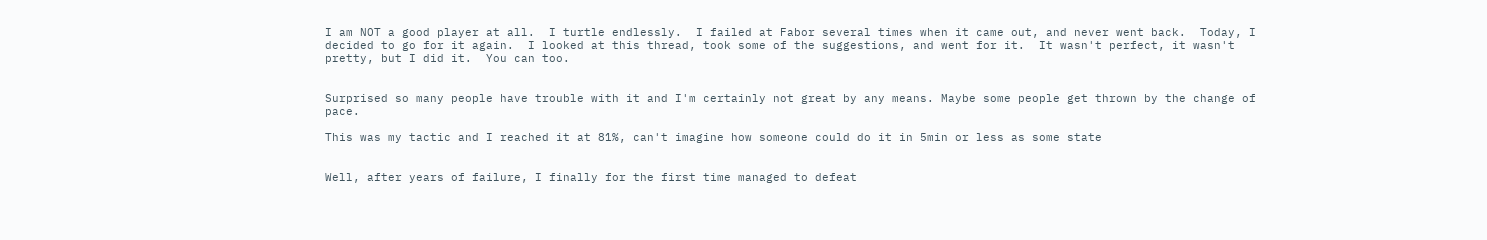I am NOT a good player at all.  I turtle endlessly.  I failed at Fabor several times when it came out, and never went back.  Today, I decided to go for it again.  I looked at this thread, took some of the suggestions, and went for it.  It wasn't perfect, it wasn't pretty, but I did it.  You can too.


Surprised so many people have trouble with it and I'm certainly not great by any means. Maybe some people get thrown by the change of pace.

This was my tactic and I reached it at 81%, can't imagine how someone could do it in 5min or less as some state


Well, after years of failure, I finally for the first time managed to defeat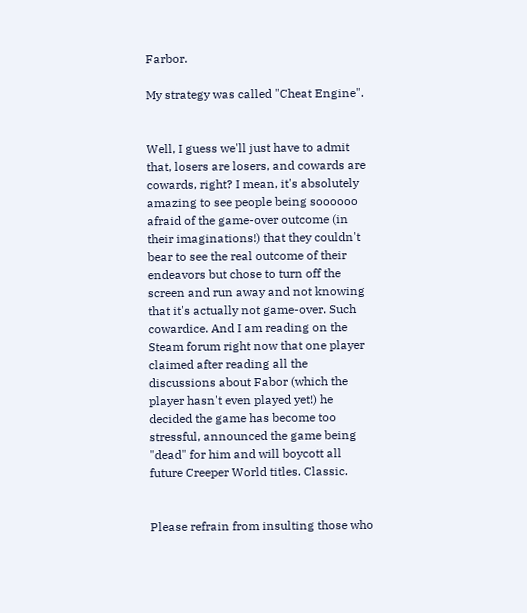Farbor.

My strategy was called "Cheat Engine".


Well, I guess we'll just have to admit that, losers are losers, and cowards are cowards, right? I mean, it's absolutely amazing to see people being soooooo afraid of the game-over outcome (in their imaginations!) that they couldn't bear to see the real outcome of their endeavors but chose to turn off the screen and run away and not knowing that it's actually not game-over. Such cowardice. And I am reading on the Steam forum right now that one player claimed after reading all the discussions about Fabor (which the player hasn't even played yet!) he decided the game has become too stressful, announced the game being "dead" for him and will boycott all future Creeper World titles. Classic.


Please refrain from insulting those who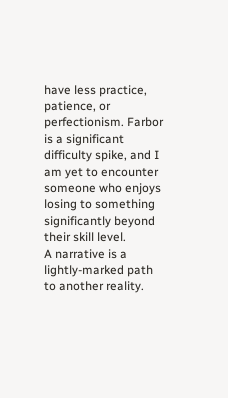have less practice, patience, or perfectionism. Farbor is a significant difficulty spike, and I am yet to encounter someone who enjoys losing to something significantly beyond their skill level.
A narrative is a lightly-marked path to another reality.